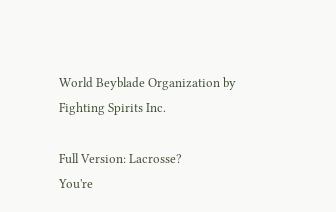World Beyblade Organization by Fighting Spirits Inc.

Full Version: Lacrosse?
You're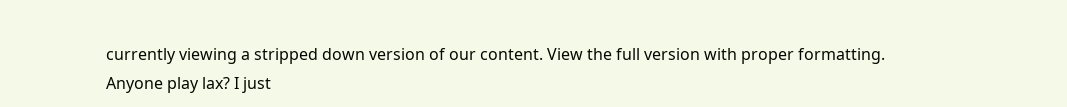currently viewing a stripped down version of our content. View the full version with proper formatting.
Anyone play lax? I just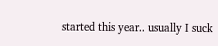started this year.. usually I suck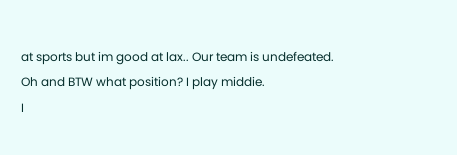at sports but im good at lax.. Our team is undefeated.
Oh and BTW what position? I play middie.
I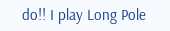do!! I play Long Pole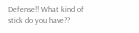Defense!! What kind of stick do you have??